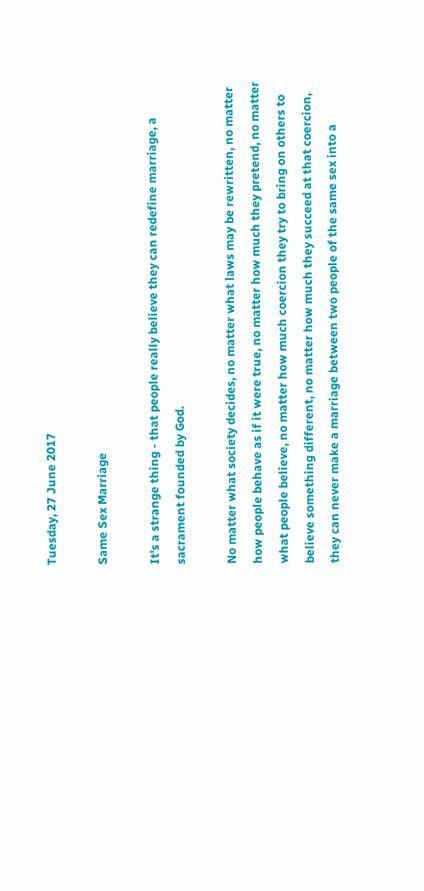Tuesday, 27 June 2017

Same Sex Marriage

It's a strange thing - that people really believe they can redefine marriage, a sacrament founded by God.

No matter what society decides, no matter what laws may be rewritten, no matter how people behave as if it were true, no matter how much they pretend, no matter what people believe, no matter how much coercion they try to bring on others to believe something different, no matter how much they succeed at that coercion, they can never make a marriage between two people of the same sex into a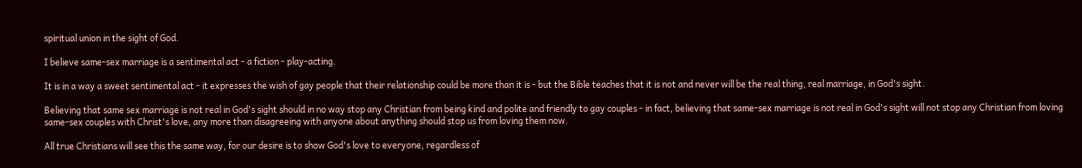spiritual union in the sight of God.

I believe same-sex marriage is a sentimental act - a fiction - play-acting.

It is in a way a sweet sentimental act - it expresses the wish of gay people that their relationship could be more than it is - but the Bible teaches that it is not and never will be the real thing, real marriage, in God's sight.

Believing that same sex marriage is not real in God's sight should in no way stop any Christian from being kind and polite and friendly to gay couples - in fact, believing that same-sex marriage is not real in God's sight will not stop any Christian from loving same-sex couples with Christ's love, any more than disagreeing with anyone about anything should stop us from loving them now.

All true Christians will see this the same way, for our desire is to show God's love to everyone, regardless of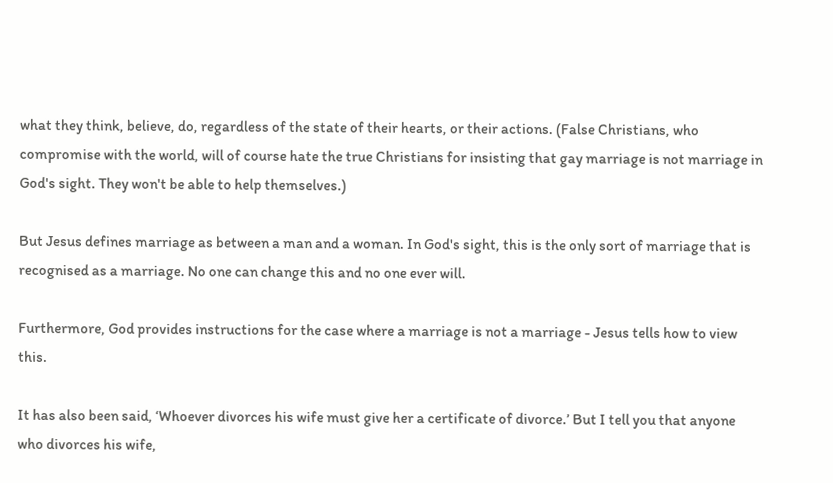what they think, believe, do, regardless of the state of their hearts, or their actions. (False Christians, who compromise with the world, will of course hate the true Christians for insisting that gay marriage is not marriage in God's sight. They won't be able to help themselves.)

But Jesus defines marriage as between a man and a woman. In God's sight, this is the only sort of marriage that is recognised as a marriage. No one can change this and no one ever will.

Furthermore, God provides instructions for the case where a marriage is not a marriage - Jesus tells how to view this.

It has also been said, ‘Whoever divorces his wife must give her a certificate of divorce.’ But I tell you that anyone who divorces his wife,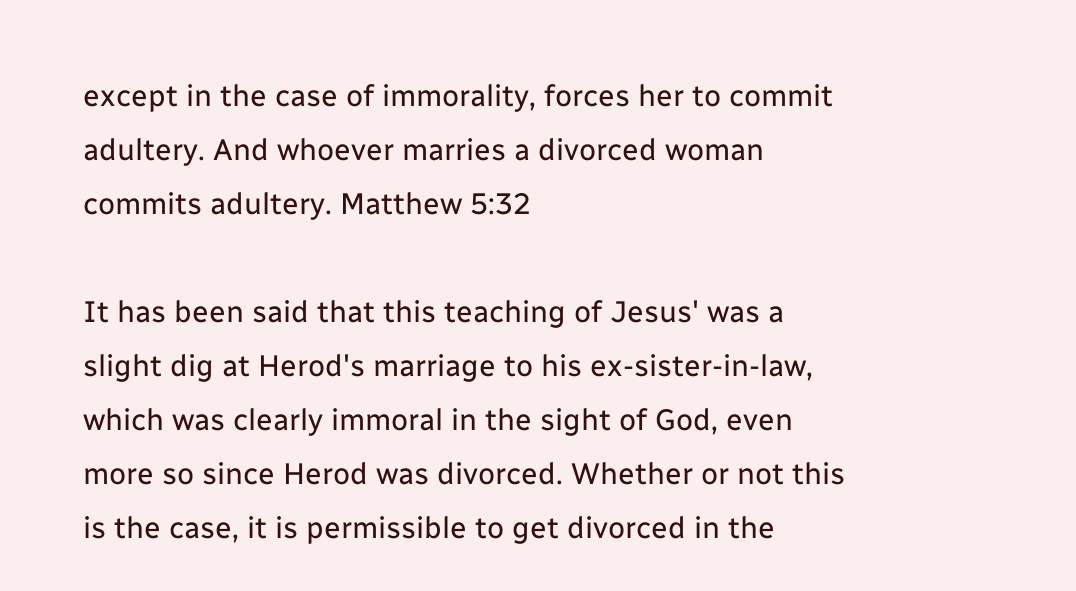except in the case of immorality, forces her to commit adultery. And whoever marries a divorced woman commits adultery. Matthew 5:32

It has been said that this teaching of Jesus' was a slight dig at Herod's marriage to his ex-sister-in-law, which was clearly immoral in the sight of God, even more so since Herod was divorced. Whether or not this is the case, it is permissible to get divorced in the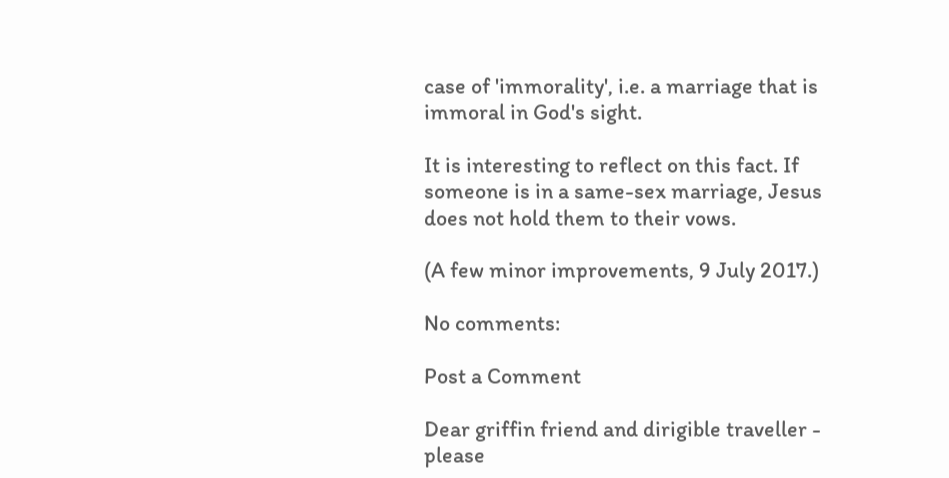case of 'immorality', i.e. a marriage that is immoral in God's sight.

It is interesting to reflect on this fact. If someone is in a same-sex marriage, Jesus does not hold them to their vows.

(A few minor improvements, 9 July 2017.)

No comments:

Post a Comment

Dear griffin friend and dirigible traveller - please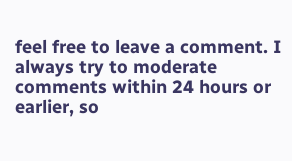feel free to leave a comment. I always try to moderate comments within 24 hours or earlier, so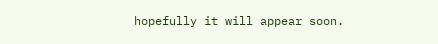hopefully it will appear soon.